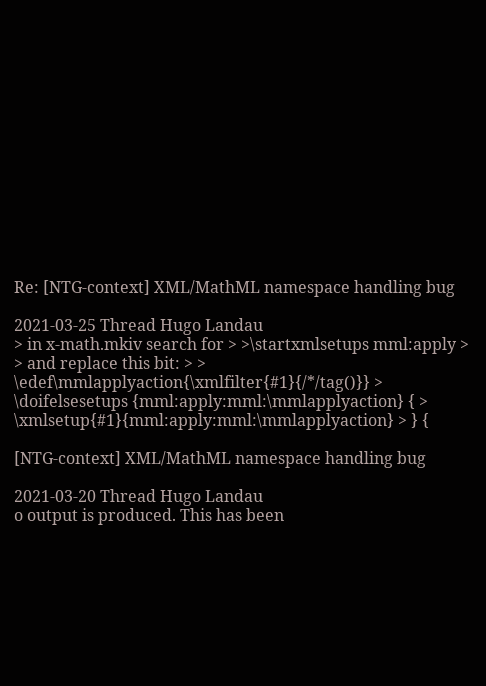Re: [NTG-context] XML/MathML namespace handling bug

2021-03-25 Thread Hugo Landau
> in x-math.mkiv search for > >\startxmlsetups mml:apply > > and replace this bit: > > \edef\mmlapplyaction{\xmlfilter{#1}{/*/tag()}} > \doifelsesetups {mml:apply:mml:\mmlapplyaction} { > \xmlsetup{#1}{mml:apply:mml:\mmlapplyaction} > } {

[NTG-context] XML/MathML namespace handling bug

2021-03-20 Thread Hugo Landau
o output is produced. This has been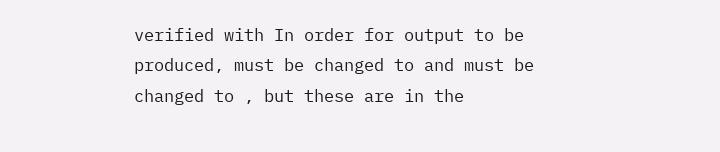verified with In order for output to be produced, must be changed to and must be changed to , but these are in the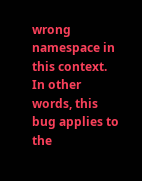wrong namespace in this context. In other words, this bug applies to the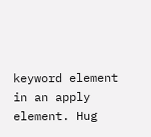keyword element in an apply element. Hug